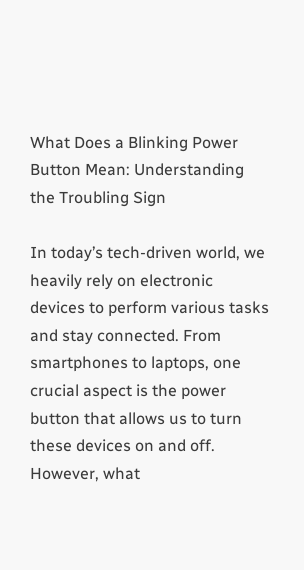What Does a Blinking Power Button Mean: Understanding the Troubling Sign

In today’s tech-driven world, we heavily rely on electronic devices to perform various tasks and stay connected. From smartphones to laptops, one crucial aspect is the power button that allows us to turn these devices on and off. However, what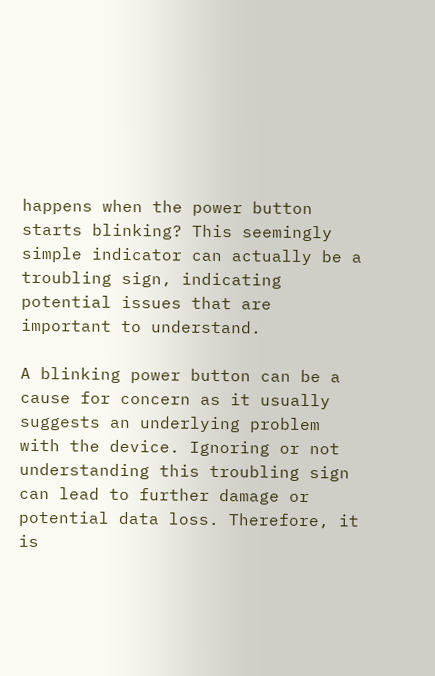happens when the power button starts blinking? This seemingly simple indicator can actually be a troubling sign, indicating potential issues that are important to understand.

A blinking power button can be a cause for concern as it usually suggests an underlying problem with the device. Ignoring or not understanding this troubling sign can lead to further damage or potential data loss. Therefore, it is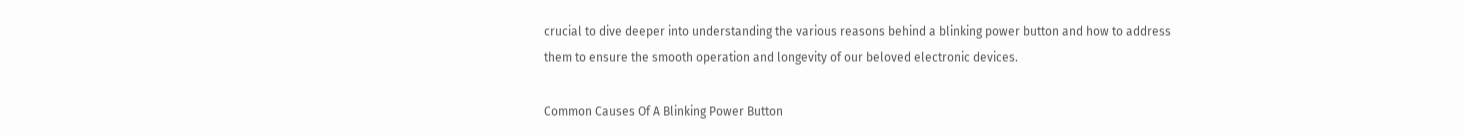crucial to dive deeper into understanding the various reasons behind a blinking power button and how to address them to ensure the smooth operation and longevity of our beloved electronic devices.

Common Causes Of A Blinking Power Button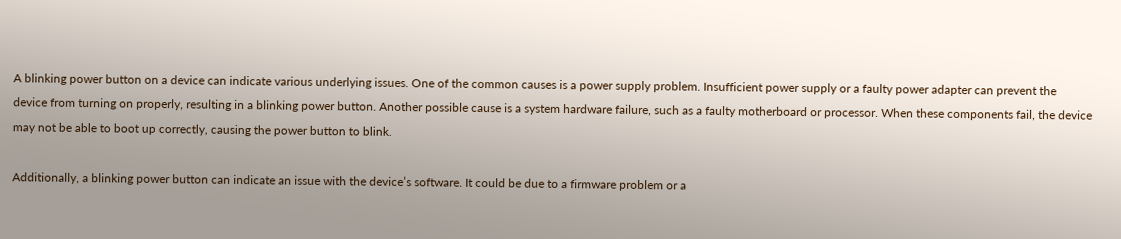A blinking power button on a device can indicate various underlying issues. One of the common causes is a power supply problem. Insufficient power supply or a faulty power adapter can prevent the device from turning on properly, resulting in a blinking power button. Another possible cause is a system hardware failure, such as a faulty motherboard or processor. When these components fail, the device may not be able to boot up correctly, causing the power button to blink.

Additionally, a blinking power button can indicate an issue with the device’s software. It could be due to a firmware problem or a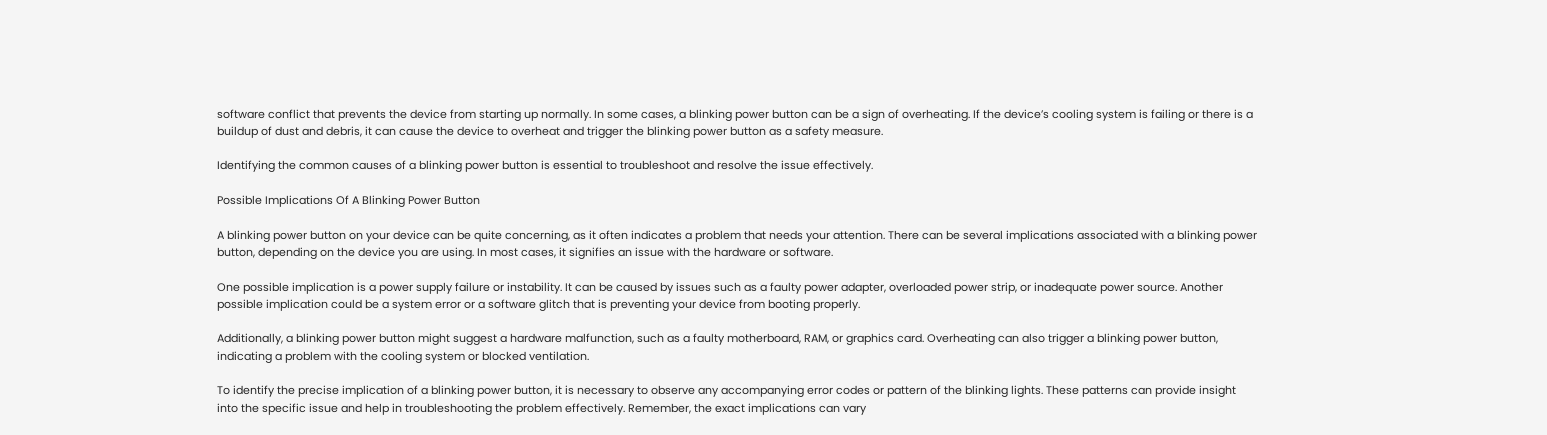software conflict that prevents the device from starting up normally. In some cases, a blinking power button can be a sign of overheating. If the device’s cooling system is failing or there is a buildup of dust and debris, it can cause the device to overheat and trigger the blinking power button as a safety measure.

Identifying the common causes of a blinking power button is essential to troubleshoot and resolve the issue effectively.

Possible Implications Of A Blinking Power Button

A blinking power button on your device can be quite concerning, as it often indicates a problem that needs your attention. There can be several implications associated with a blinking power button, depending on the device you are using. In most cases, it signifies an issue with the hardware or software.

One possible implication is a power supply failure or instability. It can be caused by issues such as a faulty power adapter, overloaded power strip, or inadequate power source. Another possible implication could be a system error or a software glitch that is preventing your device from booting properly.

Additionally, a blinking power button might suggest a hardware malfunction, such as a faulty motherboard, RAM, or graphics card. Overheating can also trigger a blinking power button, indicating a problem with the cooling system or blocked ventilation.

To identify the precise implication of a blinking power button, it is necessary to observe any accompanying error codes or pattern of the blinking lights. These patterns can provide insight into the specific issue and help in troubleshooting the problem effectively. Remember, the exact implications can vary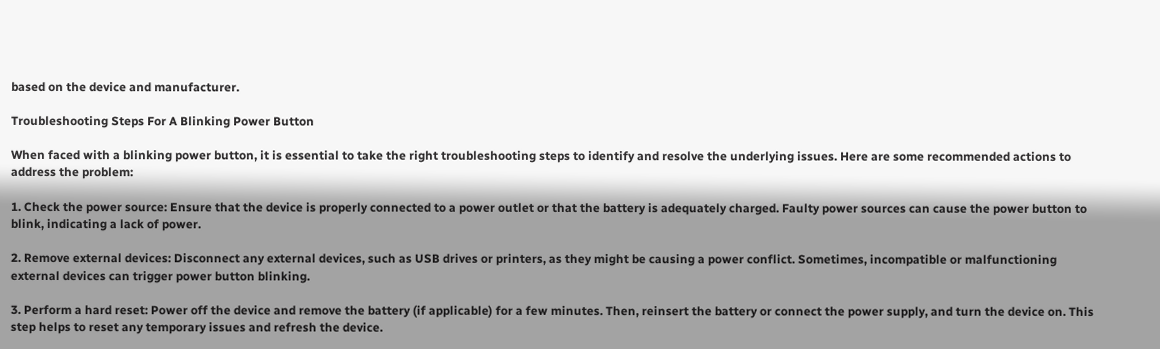based on the device and manufacturer.

Troubleshooting Steps For A Blinking Power Button

When faced with a blinking power button, it is essential to take the right troubleshooting steps to identify and resolve the underlying issues. Here are some recommended actions to address the problem:

1. Check the power source: Ensure that the device is properly connected to a power outlet or that the battery is adequately charged. Faulty power sources can cause the power button to blink, indicating a lack of power.

2. Remove external devices: Disconnect any external devices, such as USB drives or printers, as they might be causing a power conflict. Sometimes, incompatible or malfunctioning external devices can trigger power button blinking.

3. Perform a hard reset: Power off the device and remove the battery (if applicable) for a few minutes. Then, reinsert the battery or connect the power supply, and turn the device on. This step helps to reset any temporary issues and refresh the device.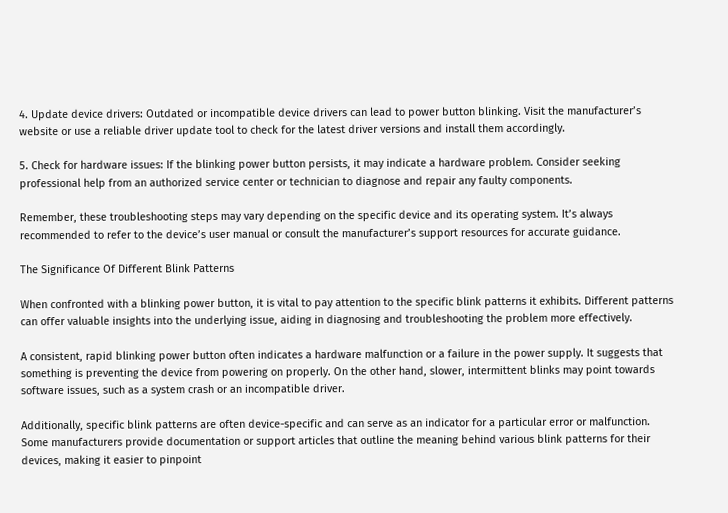4. Update device drivers: Outdated or incompatible device drivers can lead to power button blinking. Visit the manufacturer’s website or use a reliable driver update tool to check for the latest driver versions and install them accordingly.

5. Check for hardware issues: If the blinking power button persists, it may indicate a hardware problem. Consider seeking professional help from an authorized service center or technician to diagnose and repair any faulty components.

Remember, these troubleshooting steps may vary depending on the specific device and its operating system. It’s always recommended to refer to the device’s user manual or consult the manufacturer’s support resources for accurate guidance.

The Significance Of Different Blink Patterns

When confronted with a blinking power button, it is vital to pay attention to the specific blink patterns it exhibits. Different patterns can offer valuable insights into the underlying issue, aiding in diagnosing and troubleshooting the problem more effectively.

A consistent, rapid blinking power button often indicates a hardware malfunction or a failure in the power supply. It suggests that something is preventing the device from powering on properly. On the other hand, slower, intermittent blinks may point towards software issues, such as a system crash or an incompatible driver.

Additionally, specific blink patterns are often device-specific and can serve as an indicator for a particular error or malfunction. Some manufacturers provide documentation or support articles that outline the meaning behind various blink patterns for their devices, making it easier to pinpoint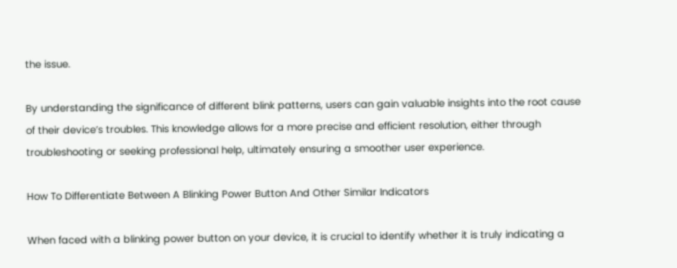the issue.

By understanding the significance of different blink patterns, users can gain valuable insights into the root cause of their device’s troubles. This knowledge allows for a more precise and efficient resolution, either through troubleshooting or seeking professional help, ultimately ensuring a smoother user experience.

How To Differentiate Between A Blinking Power Button And Other Similar Indicators

When faced with a blinking power button on your device, it is crucial to identify whether it is truly indicating a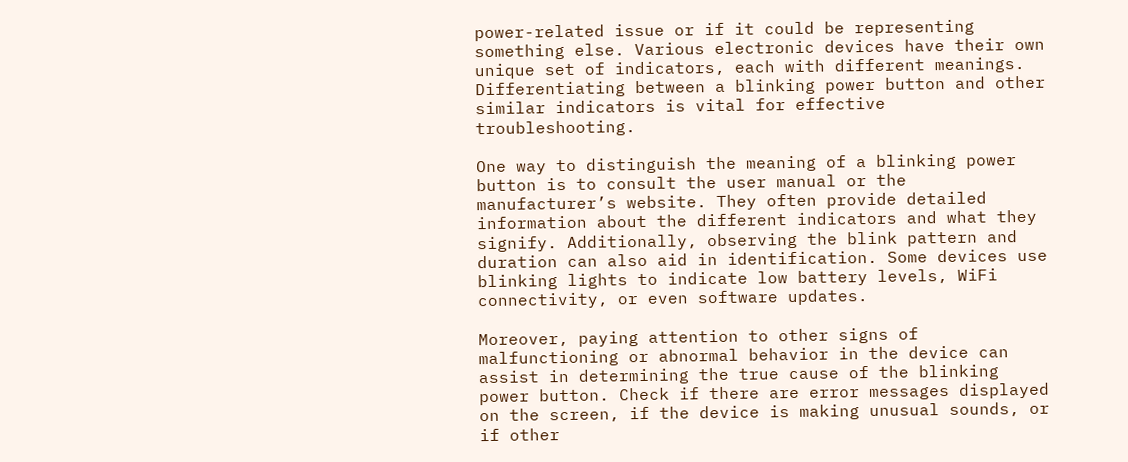power-related issue or if it could be representing something else. Various electronic devices have their own unique set of indicators, each with different meanings. Differentiating between a blinking power button and other similar indicators is vital for effective troubleshooting.

One way to distinguish the meaning of a blinking power button is to consult the user manual or the manufacturer’s website. They often provide detailed information about the different indicators and what they signify. Additionally, observing the blink pattern and duration can also aid in identification. Some devices use blinking lights to indicate low battery levels, WiFi connectivity, or even software updates.

Moreover, paying attention to other signs of malfunctioning or abnormal behavior in the device can assist in determining the true cause of the blinking power button. Check if there are error messages displayed on the screen, if the device is making unusual sounds, or if other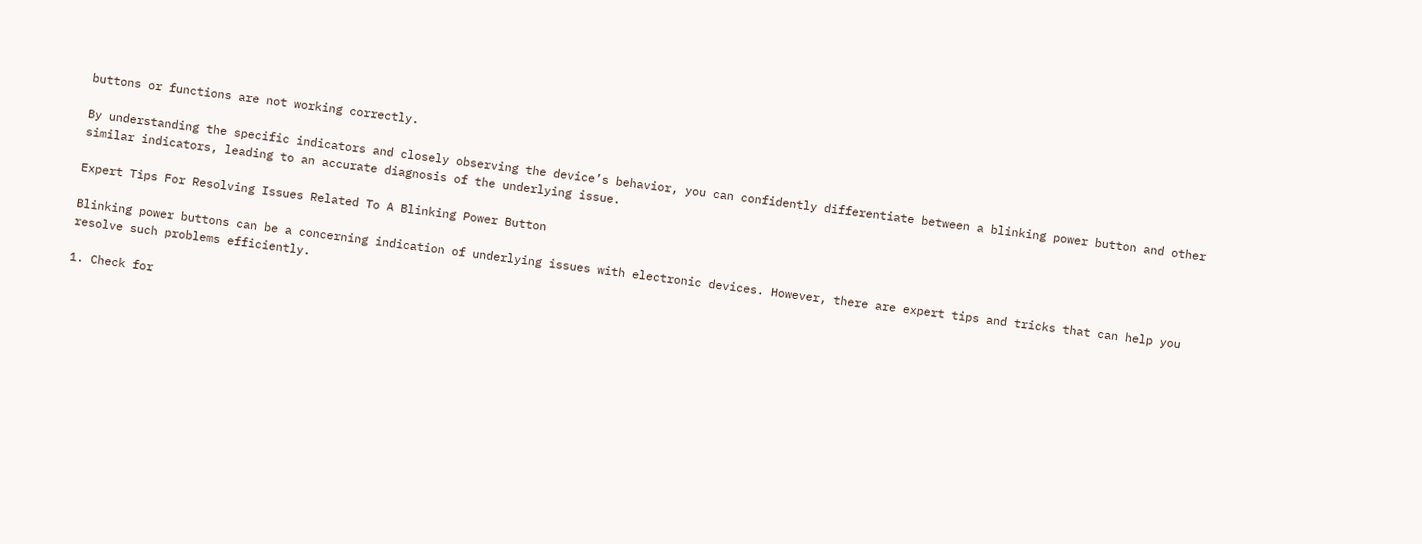buttons or functions are not working correctly.

By understanding the specific indicators and closely observing the device’s behavior, you can confidently differentiate between a blinking power button and other similar indicators, leading to an accurate diagnosis of the underlying issue.

Expert Tips For Resolving Issues Related To A Blinking Power Button

Blinking power buttons can be a concerning indication of underlying issues with electronic devices. However, there are expert tips and tricks that can help you resolve such problems efficiently.

1. Check for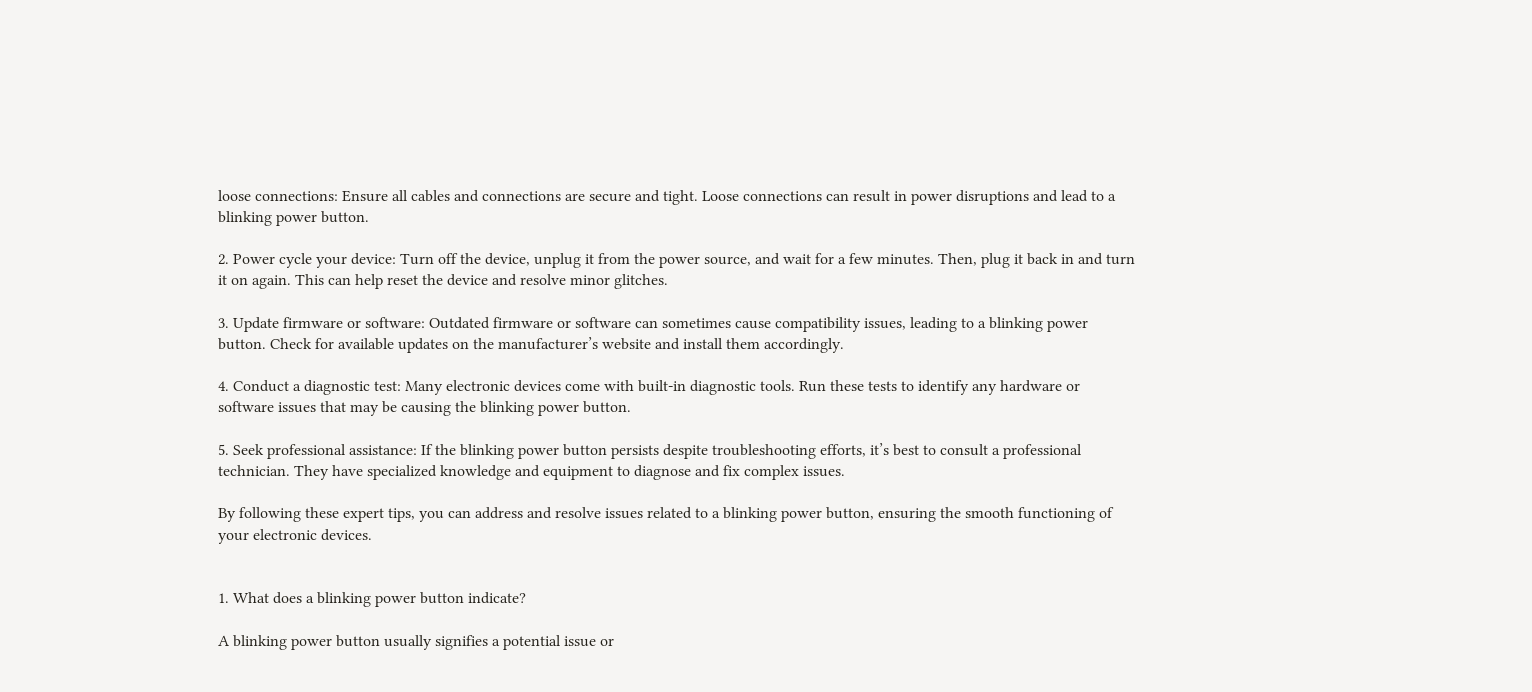loose connections: Ensure all cables and connections are secure and tight. Loose connections can result in power disruptions and lead to a blinking power button.

2. Power cycle your device: Turn off the device, unplug it from the power source, and wait for a few minutes. Then, plug it back in and turn it on again. This can help reset the device and resolve minor glitches.

3. Update firmware or software: Outdated firmware or software can sometimes cause compatibility issues, leading to a blinking power button. Check for available updates on the manufacturer’s website and install them accordingly.

4. Conduct a diagnostic test: Many electronic devices come with built-in diagnostic tools. Run these tests to identify any hardware or software issues that may be causing the blinking power button.

5. Seek professional assistance: If the blinking power button persists despite troubleshooting efforts, it’s best to consult a professional technician. They have specialized knowledge and equipment to diagnose and fix complex issues.

By following these expert tips, you can address and resolve issues related to a blinking power button, ensuring the smooth functioning of your electronic devices.


1. What does a blinking power button indicate?

A blinking power button usually signifies a potential issue or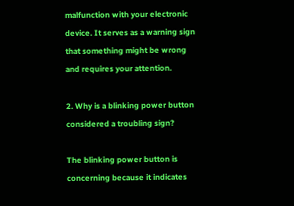malfunction with your electronic device. It serves as a warning sign that something might be wrong and requires your attention.

2. Why is a blinking power button considered a troubling sign?

The blinking power button is concerning because it indicates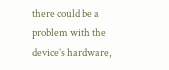there could be a problem with the device’s hardware,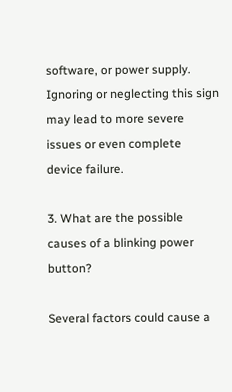software, or power supply. Ignoring or neglecting this sign may lead to more severe issues or even complete device failure.

3. What are the possible causes of a blinking power button?

Several factors could cause a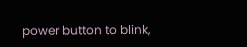power button to blink,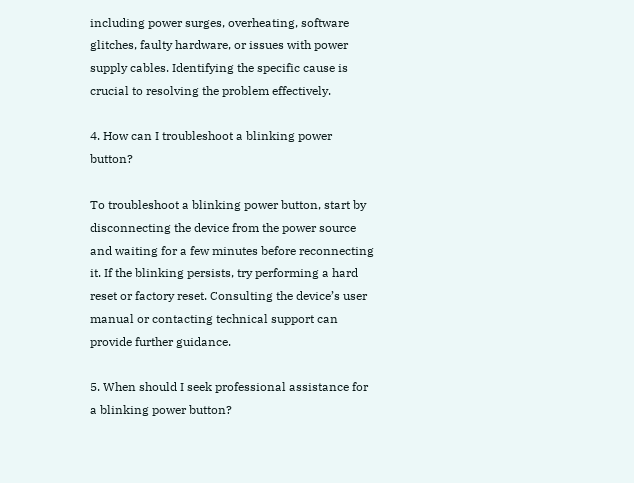including power surges, overheating, software glitches, faulty hardware, or issues with power supply cables. Identifying the specific cause is crucial to resolving the problem effectively.

4. How can I troubleshoot a blinking power button?

To troubleshoot a blinking power button, start by disconnecting the device from the power source and waiting for a few minutes before reconnecting it. If the blinking persists, try performing a hard reset or factory reset. Consulting the device’s user manual or contacting technical support can provide further guidance.

5. When should I seek professional assistance for a blinking power button?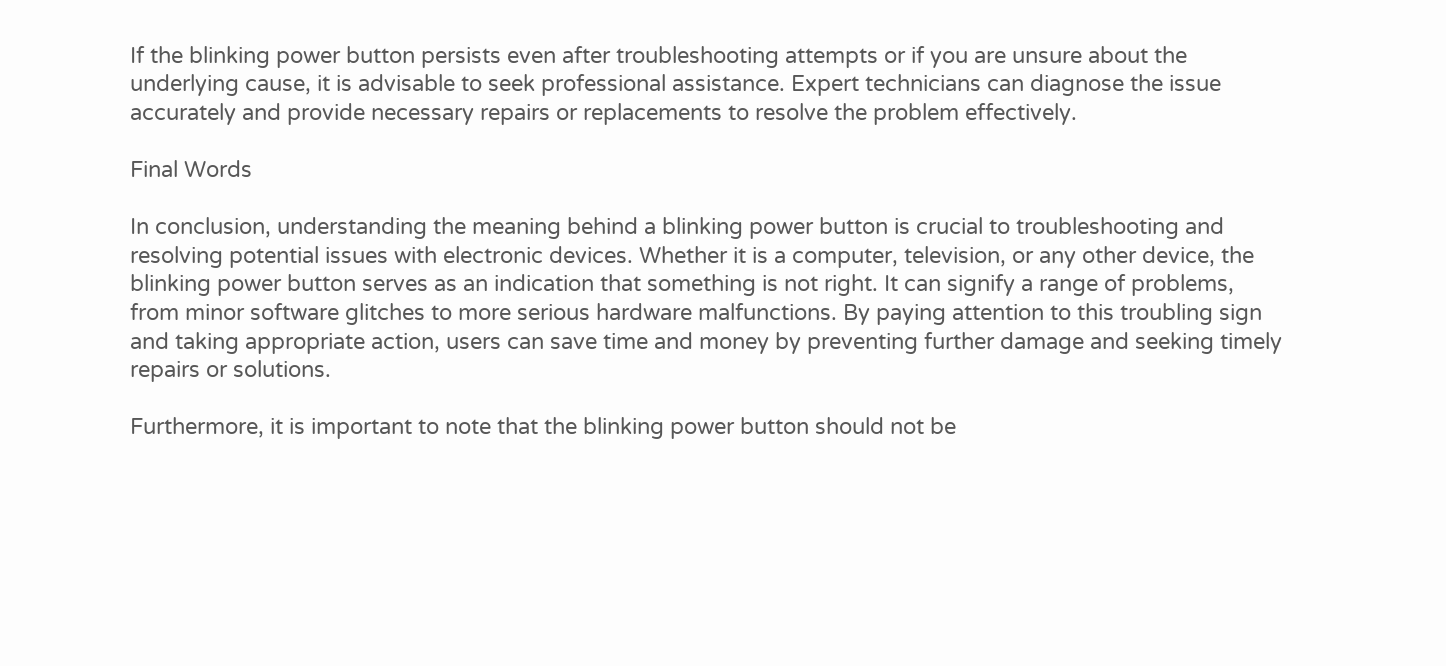If the blinking power button persists even after troubleshooting attempts or if you are unsure about the underlying cause, it is advisable to seek professional assistance. Expert technicians can diagnose the issue accurately and provide necessary repairs or replacements to resolve the problem effectively.

Final Words

In conclusion, understanding the meaning behind a blinking power button is crucial to troubleshooting and resolving potential issues with electronic devices. Whether it is a computer, television, or any other device, the blinking power button serves as an indication that something is not right. It can signify a range of problems, from minor software glitches to more serious hardware malfunctions. By paying attention to this troubling sign and taking appropriate action, users can save time and money by preventing further damage and seeking timely repairs or solutions.

Furthermore, it is important to note that the blinking power button should not be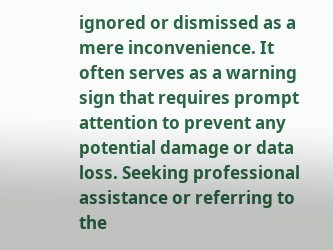ignored or dismissed as a mere inconvenience. It often serves as a warning sign that requires prompt attention to prevent any potential damage or data loss. Seeking professional assistance or referring to the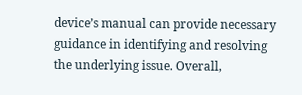device’s manual can provide necessary guidance in identifying and resolving the underlying issue. Overall,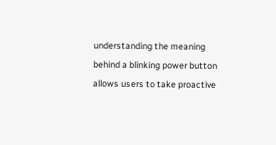understanding the meaning behind a blinking power button allows users to take proactive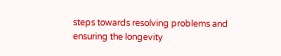steps towards resolving problems and ensuring the longevity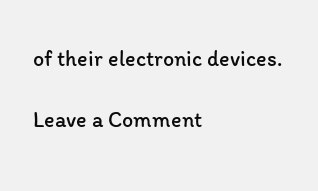of their electronic devices.

Leave a Comment